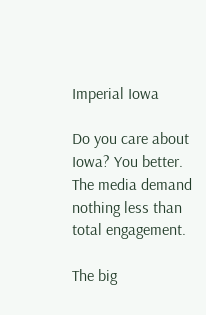Imperial Iowa

Do you care about Iowa? You better. The media demand nothing less than total engagement.

The big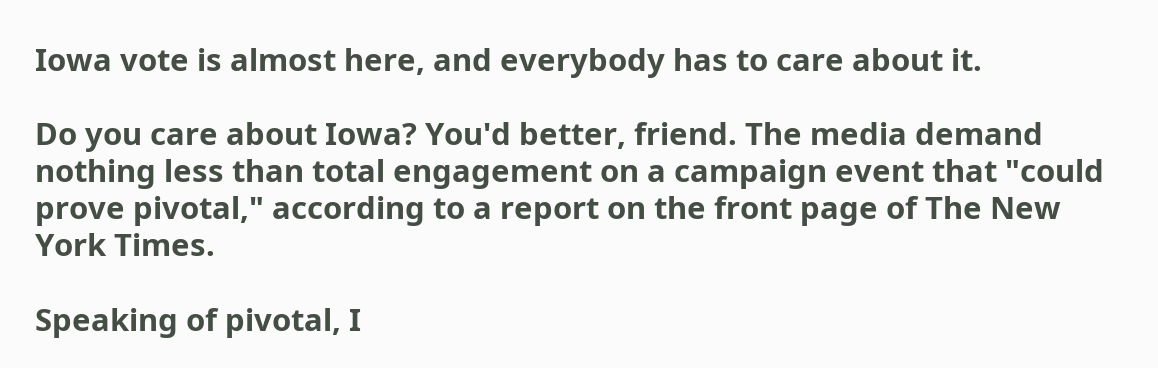Iowa vote is almost here, and everybody has to care about it.

Do you care about Iowa? You'd better, friend. The media demand nothing less than total engagement on a campaign event that "could prove pivotal," according to a report on the front page of The New York Times.

Speaking of pivotal, I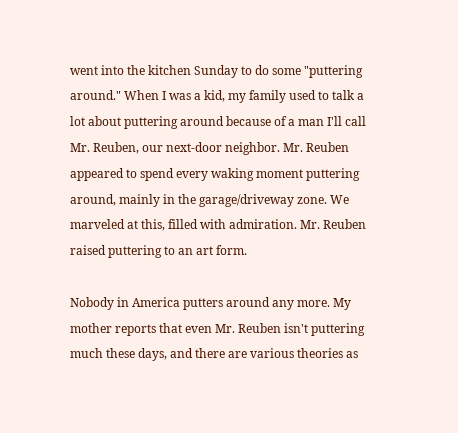went into the kitchen Sunday to do some "puttering around." When I was a kid, my family used to talk a lot about puttering around because of a man I'll call Mr. Reuben, our next-door neighbor. Mr. Reuben appeared to spend every waking moment puttering around, mainly in the garage/driveway zone. We marveled at this, filled with admiration. Mr. Reuben raised puttering to an art form.

Nobody in America putters around any more. My mother reports that even Mr. Reuben isn't puttering much these days, and there are various theories as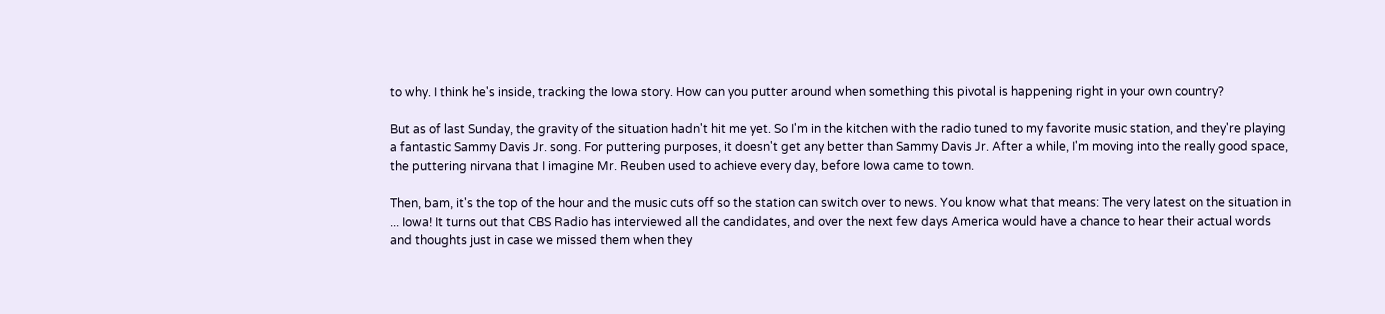to why. I think he's inside, tracking the Iowa story. How can you putter around when something this pivotal is happening right in your own country?

But as of last Sunday, the gravity of the situation hadn't hit me yet. So I'm in the kitchen with the radio tuned to my favorite music station, and they're playing a fantastic Sammy Davis Jr. song. For puttering purposes, it doesn't get any better than Sammy Davis Jr. After a while, I'm moving into the really good space, the puttering nirvana that I imagine Mr. Reuben used to achieve every day, before Iowa came to town.

Then, bam, it's the top of the hour and the music cuts off so the station can switch over to news. You know what that means: The very latest on the situation in ... Iowa! It turns out that CBS Radio has interviewed all the candidates, and over the next few days America would have a chance to hear their actual words and thoughts just in case we missed them when they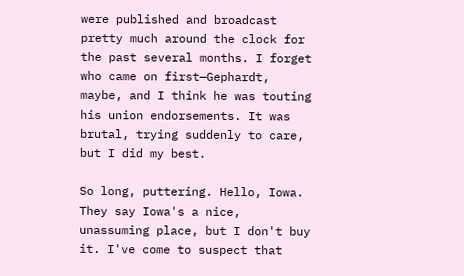were published and broadcast pretty much around the clock for the past several months. I forget who came on first—Gephardt, maybe, and I think he was touting his union endorsements. It was brutal, trying suddenly to care, but I did my best.

So long, puttering. Hello, Iowa. They say Iowa's a nice, unassuming place, but I don't buy it. I've come to suspect that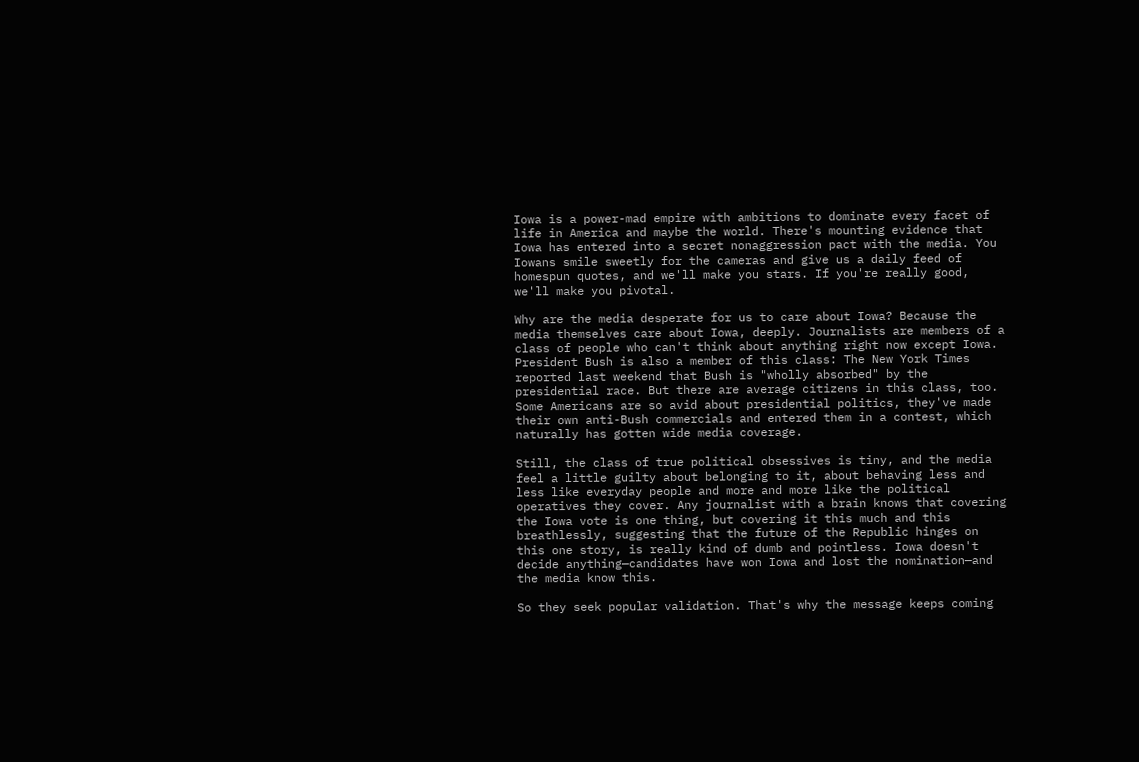Iowa is a power-mad empire with ambitions to dominate every facet of life in America and maybe the world. There's mounting evidence that Iowa has entered into a secret nonaggression pact with the media. You Iowans smile sweetly for the cameras and give us a daily feed of homespun quotes, and we'll make you stars. If you're really good, we'll make you pivotal.

Why are the media desperate for us to care about Iowa? Because the media themselves care about Iowa, deeply. Journalists are members of a class of people who can't think about anything right now except Iowa. President Bush is also a member of this class: The New York Times reported last weekend that Bush is "wholly absorbed" by the presidential race. But there are average citizens in this class, too. Some Americans are so avid about presidential politics, they've made their own anti-Bush commercials and entered them in a contest, which naturally has gotten wide media coverage.

Still, the class of true political obsessives is tiny, and the media feel a little guilty about belonging to it, about behaving less and less like everyday people and more and more like the political operatives they cover. Any journalist with a brain knows that covering the Iowa vote is one thing, but covering it this much and this breathlessly, suggesting that the future of the Republic hinges on this one story, is really kind of dumb and pointless. Iowa doesn't decide anything—candidates have won Iowa and lost the nomination—and the media know this.

So they seek popular validation. That's why the message keeps coming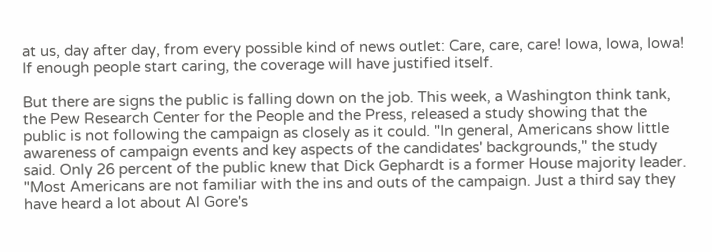at us, day after day, from every possible kind of news outlet: Care, care, care! Iowa, Iowa, Iowa! If enough people start caring, the coverage will have justified itself.

But there are signs the public is falling down on the job. This week, a Washington think tank, the Pew Research Center for the People and the Press, released a study showing that the public is not following the campaign as closely as it could. "In general, Americans show little awareness of campaign events and key aspects of the candidates' backgrounds," the study said. Only 26 percent of the public knew that Dick Gephardt is a former House majority leader. "Most Americans are not familiar with the ins and outs of the campaign. Just a third say they have heard a lot about Al Gore's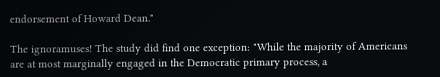endorsement of Howard Dean."

The ignoramuses! The study did find one exception: "While the majority of Americans are at most marginally engaged in the Democratic primary process, a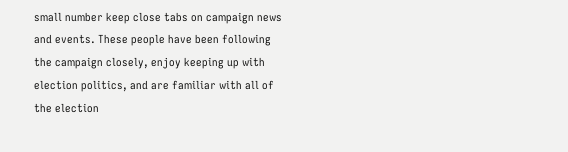small number keep close tabs on campaign news and events. These people have been following the campaign closely, enjoy keeping up with election politics, and are familiar with all of the election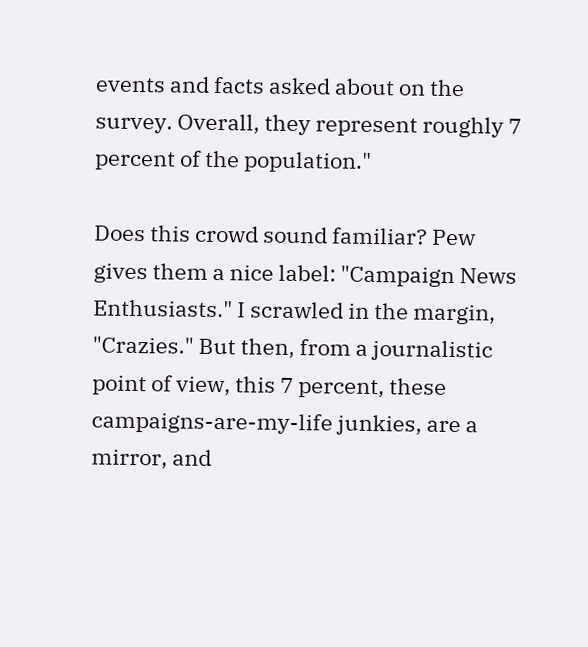events and facts asked about on the survey. Overall, they represent roughly 7 percent of the population."

Does this crowd sound familiar? Pew gives them a nice label: "Campaign News Enthusiasts." I scrawled in the margin, "Crazies." But then, from a journalistic point of view, this 7 percent, these campaigns-are-my-life junkies, are a mirror, and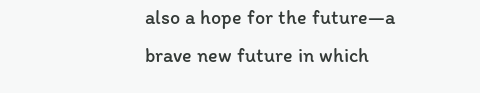also a hope for the future—a brave new future in which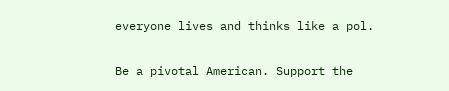everyone lives and thinks like a pol.

Be a pivotal American. Support the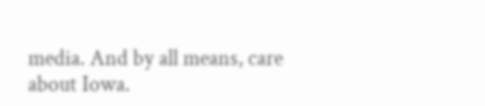media. And by all means, care about Iowa.